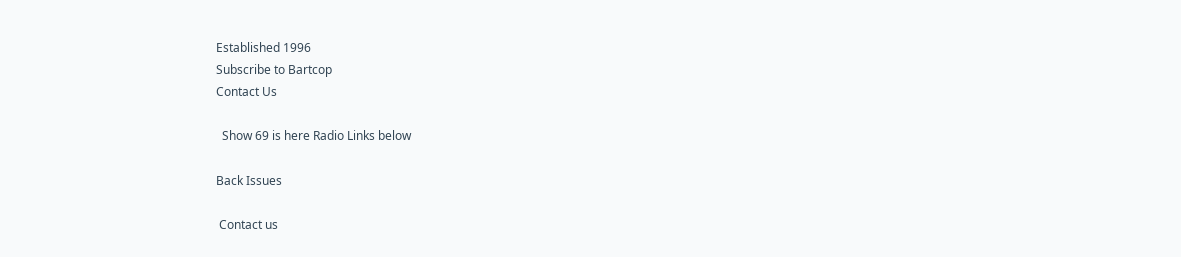Established 1996
Subscribe to Bartcop
Contact Us

  Show 69 is here Radio Links below

Back Issues

 Contact us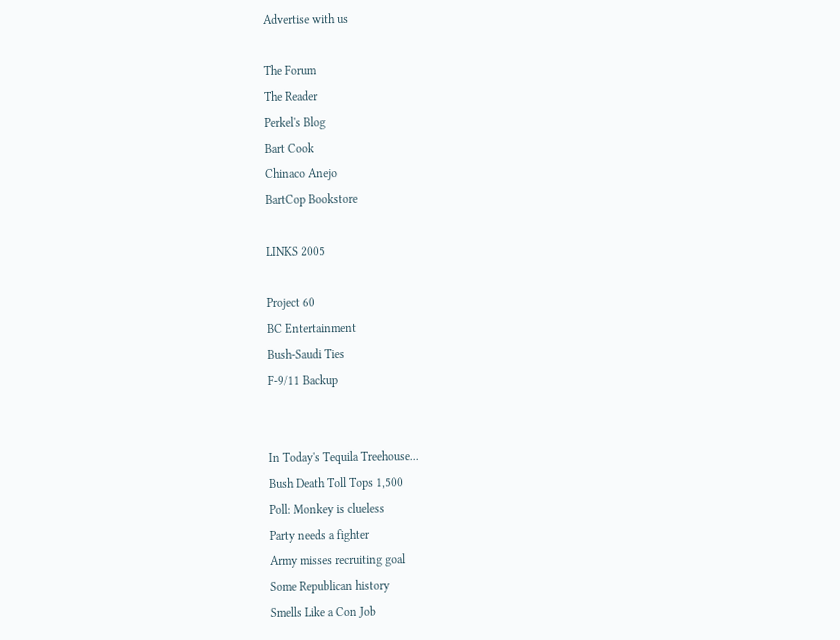Advertise with us

The Forum
The Reader
Perkel's Blog
Bart Cook
Chinaco Anejo
BartCop Bookstore

LINKS 2005

Project 60
BC Entertainment
Bush-Saudi Ties
F-9/11 Backup


In Today's Tequila Treehouse...
Bush Death Toll Tops 1,500
Poll: Monkey is clueless
Party needs a fighter
Army misses recruiting goal
Some Republican history
Smells Like a Con Job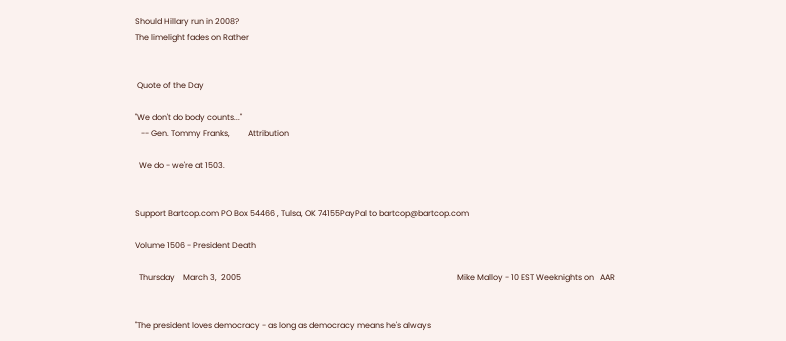Should Hillary run in 2008?
The limelight fades on Rather


 Quote of the Day

"We don't do body counts..."
   -- Gen. Tommy Franks,         Attribution

  We do - we're at 1503.


Support Bartcop.com PO Box 54466 , Tulsa, OK 74155PayPal to bartcop@bartcop.com

Volume 1506 - President Death

  Thursday    March 3,  2005                                                                                                            Mike Malloy - 10 EST Weeknights on   AAR


"The president loves democracy - as long as democracy means he's always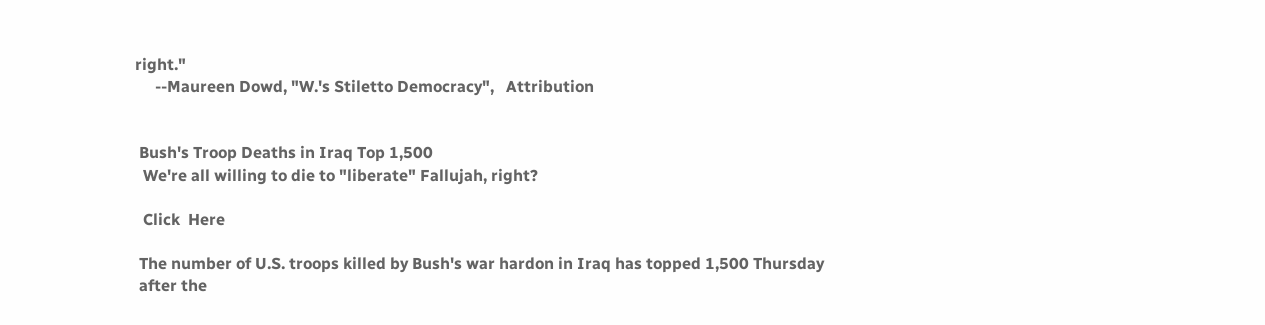right."
     --Maureen Dowd, "W.'s Stiletto Democracy",   Attribution


 Bush's Troop Deaths in Iraq Top 1,500
  We're all willing to die to "liberate" Fallujah, right?

  Click  Here

 The number of U.S. troops killed by Bush's war hardon in Iraq has topped 1,500 Thursday
 after the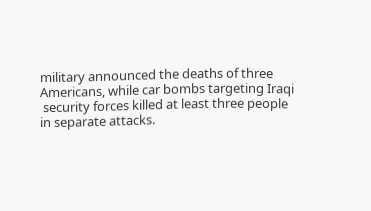military announced the deaths of three Americans, while car bombs targeting Iraqi
 security forces killed at least three people in separate attacks.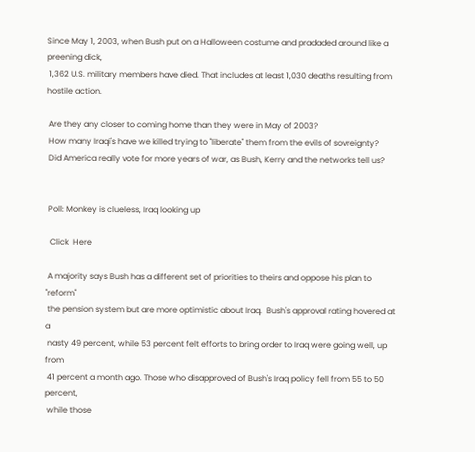Since May 1, 2003, when Bush put on a Halloween costume and pradaded around like a preening dick,
 1,362 U.S. military members have died. That includes at least 1,030 deaths resulting from hostile action.

 Are they any closer to coming home than they were in May of 2003?
 How many Iraqi's have we killed trying to "liberate" them from the evils of sovreignty?
 Did America really vote for more years of war, as Bush, Kerry and the networks tell us?


 Poll: Monkey is clueless, Iraq looking up

  Click  Here

 A majority says Bush has a different set of priorities to theirs and oppose his plan to "reform"
 the pension system but are more optimistic about Iraq.  Bush's approval rating hovered at a
 nasty 49 percent, while 53 percent felt efforts to bring order to Iraq were going well, up from
 41 percent a month ago. Those who disapproved of Bush's Iraq policy fell from 55 to 50 percent,
 while those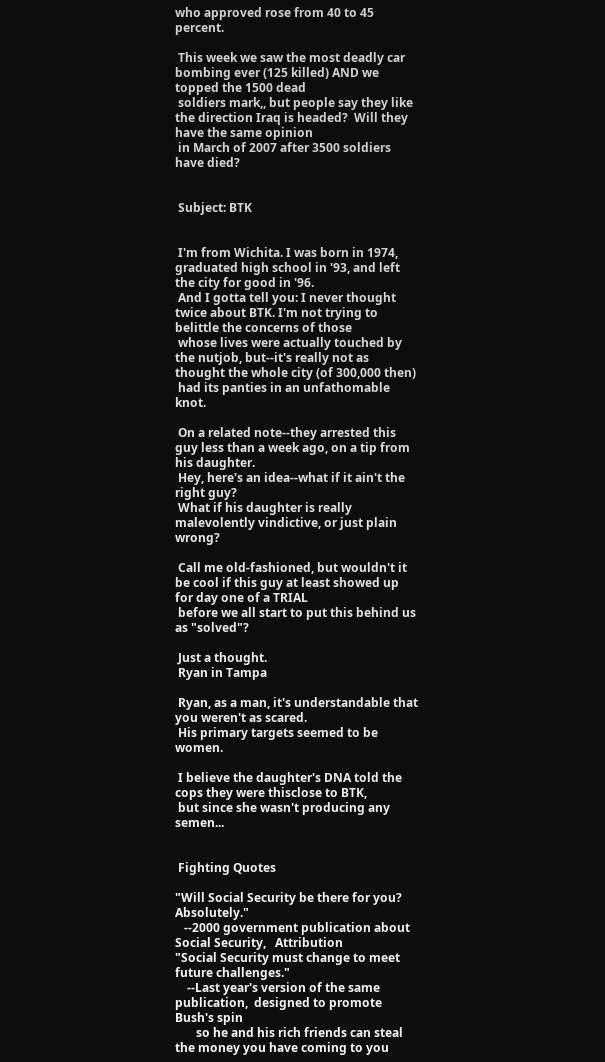who approved rose from 40 to 45 percent.

 This week we saw the most deadly car bombing ever (125 killed) AND we topped the 1500 dead
 soldiers mark,, but people say they like the direction Iraq is headed?  Will they have the same opinion
 in March of 2007 after 3500 soldiers have died?


 Subject: BTK


 I'm from Wichita. I was born in 1974, graduated high school in '93, and left the city for good in '96.
 And I gotta tell you: I never thought twice about BTK. I'm not trying to belittle the concerns of those
 whose lives were actually touched by the nutjob, but--it's really not as thought the whole city (of 300,000 then)
 had its panties in an unfathomable knot.

 On a related note--they arrested this guy less than a week ago, on a tip from his daughter.
 Hey, here's an idea--what if it ain't the right guy?
 What if his daughter is really malevolently vindictive, or just plain wrong?

 Call me old-fashioned, but wouldn't it be cool if this guy at least showed up for day one of a TRIAL
 before we all start to put this behind us as "solved"?

 Just a thought.
 Ryan in Tampa

 Ryan, as a man, it's understandable that you weren't as scared.
 His primary targets seemed to be women.

 I believe the daughter's DNA told the cops they were thisclose to BTK,
 but since she wasn't producing any semen...


 Fighting Quotes

"Will Social Security be there for you? Absolutely."
   --2000 government publication about Social Security,   Attribution
"Social Security must change to meet future challenges."
    --Last year's version of the same publication,  designed to promote Bush's spin
       so he and his rich friends can steal the money you have coming to you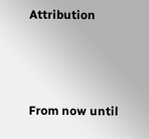Attribution



From now until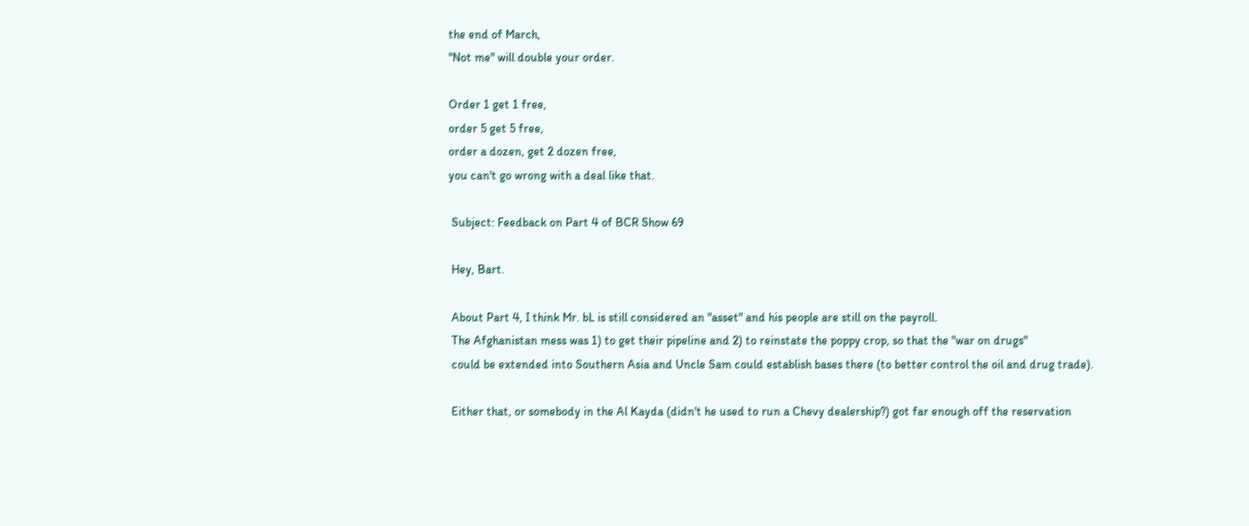the end of March,
"Not me" will double your order.

Order 1 get 1 free,
order 5 get 5 free,
order a dozen, get 2 dozen free,
you can't go wrong with a deal like that.

 Subject: Feedback on Part 4 of BCR Show 69

 Hey, Bart.

 About Part 4, I think Mr. bL is still considered an "asset" and his people are still on the payroll.
 The Afghanistan mess was 1) to get their pipeline and 2) to reinstate the poppy crop, so that the "war on drugs"
 could be extended into Southern Asia and Uncle Sam could establish bases there (to better control the oil and drug trade).

 Either that, or somebody in the Al Kayda (didn't he used to run a Chevy dealership?) got far enough off the reservation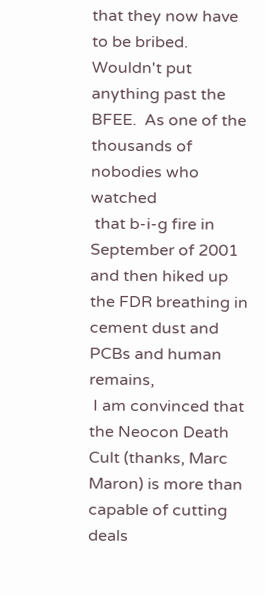that they now have to be bribed.  Wouldn't put anything past the BFEE.  As one of the thousands of nobodies who watched
 that b-i-g fire in September of 2001 and then hiked up the FDR breathing in cement dust and PCBs and human remains,
 I am convinced that the Neocon Death Cult (thanks, Marc Maron) is more than capable of cutting deals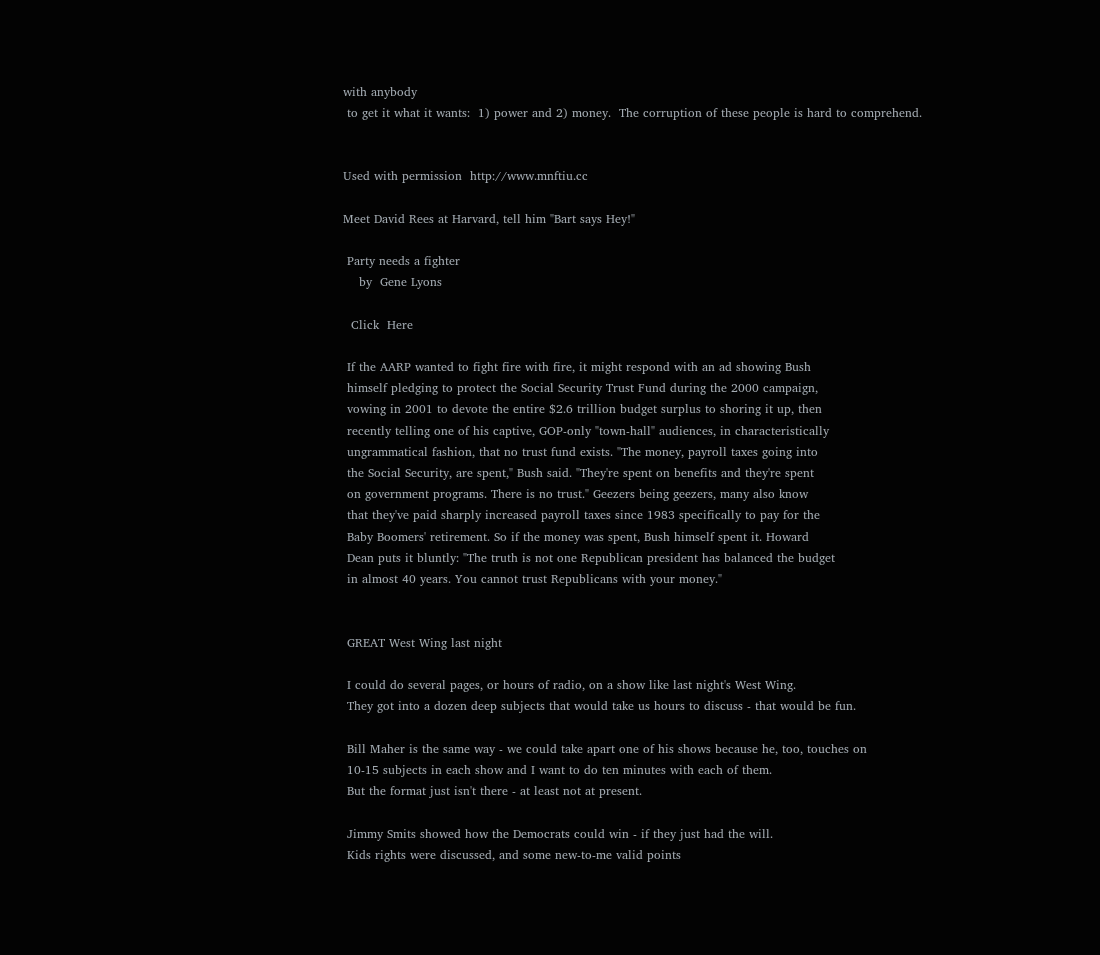with anybody
 to get it what it wants:  1) power and 2) money.  The corruption of these people is hard to comprehend.


Used with permission  http://www.mnftiu.cc

Meet David Rees at Harvard, tell him "Bart says Hey!"

 Party needs a fighter
    by  Gene Lyons

  Click  Here

 If the AARP wanted to fight fire with fire, it might respond with an ad showing Bush
 himself pledging to protect the Social Security Trust Fund during the 2000 campaign,
 vowing in 2001 to devote the entire $2.6 trillion budget surplus to shoring it up, then
 recently telling one of his captive, GOP-only "town-hall" audiences, in characteristically
 ungrammatical fashion, that no trust fund exists. "The money, payroll taxes going into
 the Social Security, are spent," Bush said. "They're spent on benefits and they're spent
 on government programs. There is no trust." Geezers being geezers, many also know
 that they've paid sharply increased payroll taxes since 1983 specifically to pay for the
 Baby Boomers' retirement. So if the money was spent, Bush himself spent it. Howard
 Dean puts it bluntly: "The truth is not one Republican president has balanced the budget
 in almost 40 years. You cannot trust Republicans with your money."


 GREAT West Wing last night

 I could do several pages, or hours of radio, on a show like last night's West Wing.
 They got into a dozen deep subjects that would take us hours to discuss - that would be fun.

 Bill Maher is the same way - we could take apart one of his shows because he, too, touches on
 10-15 subjects in each show and I want to do ten minutes with each of them.
 But the format just isn't there - at least not at present.

 Jimmy Smits showed how the Democrats could win - if they just had the will.
 Kids rights were discussed, and some new-to-me valid points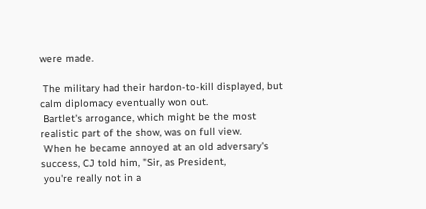were made.

 The military had their hardon-to-kill displayed, but calm diplomacy eventually won out.
 Bartlet's arrogance, which might be the most realistic part of the show, was on full view.
 When he became annoyed at an old adversary's success, CJ told him, "Sir, as President,
 you're really not in a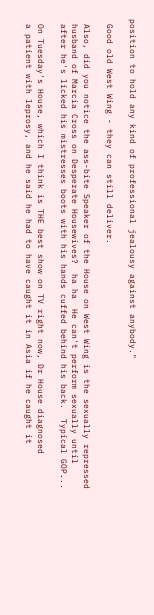position to hold any kind of professional jealousy against anybody."

 Good old West Wing - they can still deliver.

 Also, did you notice the ass-bite Speaker of the House on West Wing is the sexually repressed
 husband of Marcia Cross on Desperate Housewives?  ha ha  He can't perform sexually until
 after he's licked his mistresses boots with his hands cuffed behind his back.  Typical GOP...

 On Tuesday's House, which I think is THE best show on TV right now, Dr House diagnosed
 a patient with leprosy, and he said he had to have caught it in Asia if he caught it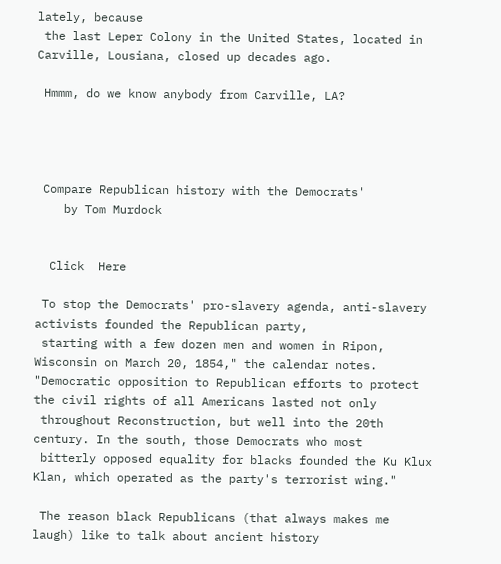lately, because
 the last Leper Colony in the United States, located in Carville, Lousiana, closed up decades ago.

 Hmmm, do we know anybody from Carville, LA?




 Compare Republican history with the Democrats'
    by Tom Murdock


  Click  Here

 To stop the Democrats' pro-slavery agenda, anti-slavery activists founded the Republican party,
 starting with a few dozen men and women in Ripon, Wisconsin on March 20, 1854," the calendar notes.
"Democratic opposition to Republican efforts to protect the civil rights of all Americans lasted not only
 throughout Reconstruction, but well into the 20th century. In the south, those Democrats who most
 bitterly opposed equality for blacks founded the Ku Klux Klan, which operated as the party's terrorist wing."

 The reason black Republicans (that always makes me laugh) like to talk about ancient history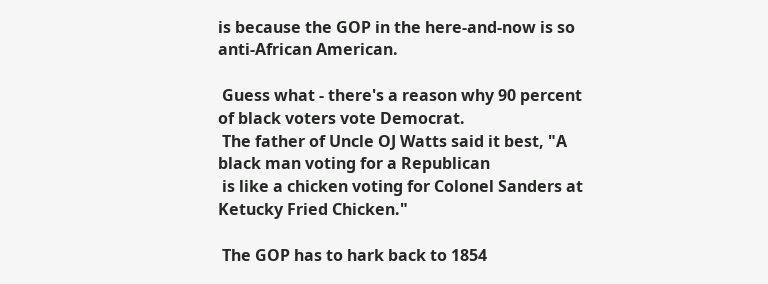is because the GOP in the here-and-now is so anti-African American.

 Guess what - there's a reason why 90 percent of black voters vote Democrat.
 The father of Uncle OJ Watts said it best, "A black man voting for a Republican
 is like a chicken voting for Colonel Sanders at Ketucky Fried Chicken."

 The GOP has to hark back to 1854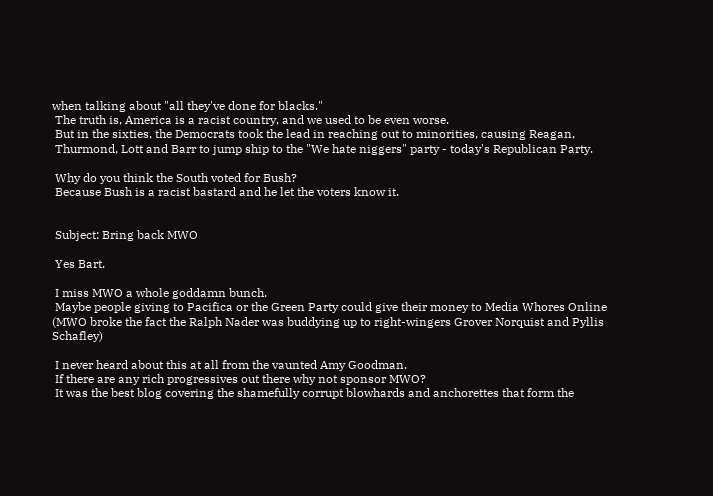when talking about "all they've done for blacks."
 The truth is, America is a racist country, and we used to be even worse.
 But in the sixties, the Democrats took the lead in reaching out to minorities, causing Reagan,
 Thurmond, Lott and Barr to jump ship to the "We hate niggers" party - today's Republican Party.

 Why do you think the South voted for Bush?
 Because Bush is a racist bastard and he let the voters know it.


 Subject: Bring back MWO

 Yes Bart.

 I miss MWO a whole goddamn bunch.
 Maybe people giving to Pacifica or the Green Party could give their money to Media Whores Online
(MWO broke the fact the Ralph Nader was buddying up to right-wingers Grover Norquist and Pyllis Schafley)

 I never heard about this at all from the vaunted Amy Goodman.
 If there are any rich progressives out there why not sponsor MWO?
 It was the best blog covering the shamefully corrupt blowhards and anchorettes that form the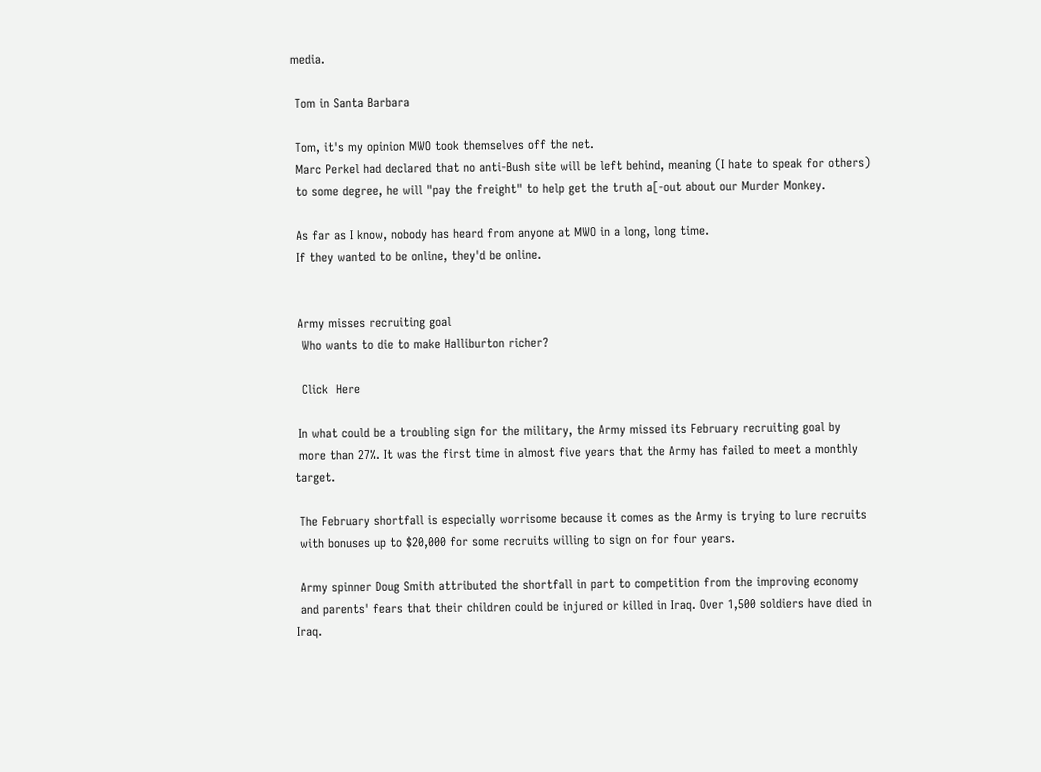media.

 Tom in Santa Barbara

 Tom, it's my opinion MWO took themselves off the net.
 Marc Perkel had declared that no anti-Bush site will be left behind, meaning (I hate to speak for others)
 to some degree, he will "pay the freight" to help get the truth a[-out about our Murder Monkey.

 As far as I know, nobody has heard from anyone at MWO in a long, long time.
 If they wanted to be online, they'd be online.


 Army misses recruiting goal
  Who wants to die to make Halliburton richer?

  Click  Here

 In what could be a troubling sign for the military, the Army missed its February recruiting goal by
 more than 27%. It was the first time in almost five years that the Army has failed to meet a monthly target.

 The February shortfall is especially worrisome because it comes as the Army is trying to lure recruits
 with bonuses up to $20,000 for some recruits willing to sign on for four years.

 Army spinner Doug Smith attributed the shortfall in part to competition from the improving economy
 and parents' fears that their children could be injured or killed in Iraq. Over 1,500 soldiers have died in Iraq.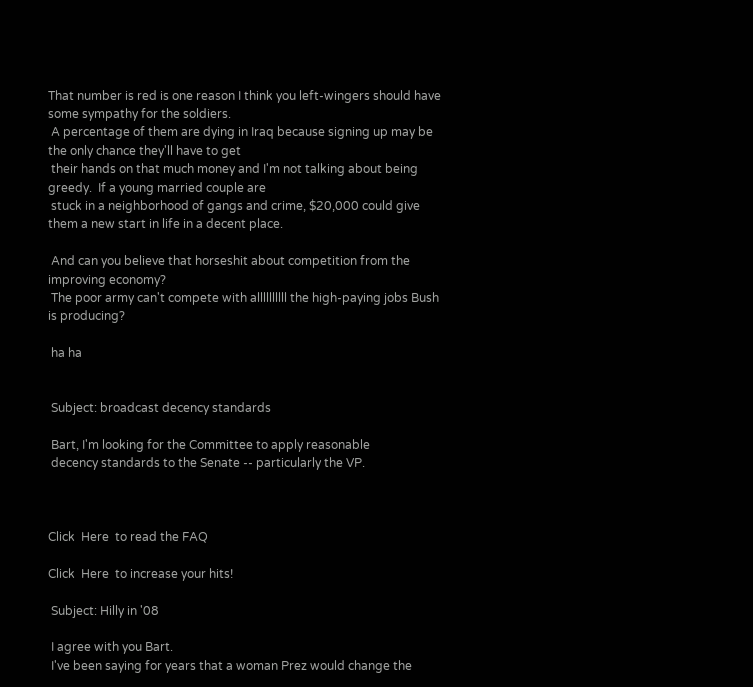That number is red is one reason I think you left-wingers should have some sympathy for the soldiers.
 A percentage of them are dying in Iraq because signing up may be the only chance they'll have to get
 their hands on that much money and I'm not talking about being greedy.  If a young married couple are
 stuck in a neighborhood of gangs and crime, $20,000 could give them a new start in life in a decent place.

 And can you believe that horseshit about competition from the improving economy?
 The poor army can't compete with allllllllll the high-paying jobs Bush is producing?

 ha ha


 Subject: broadcast decency standards

 Bart, I'm looking for the Committee to apply reasonable
 decency standards to the Senate -- particularly the VP.



Click  Here  to read the FAQ

Click  Here  to increase your hits!

 Subject: Hilly in '08

 I agree with you Bart.
 I've been saying for years that a woman Prez would change the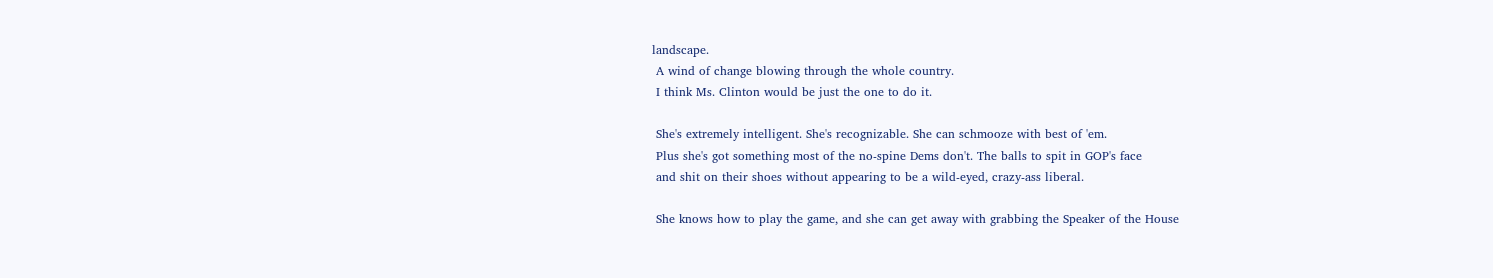landscape.
 A wind of change blowing through the whole country.
 I think Ms. Clinton would be just the one to do it.

 She's extremely intelligent. She's recognizable. She can schmooze with best of 'em.
 Plus she's got something most of the no-spine Dems don't. The balls to spit in GOP's face
 and shit on their shoes without appearing to be a wild-eyed, crazy-ass liberal.

 She knows how to play the game, and she can get away with grabbing the Speaker of the House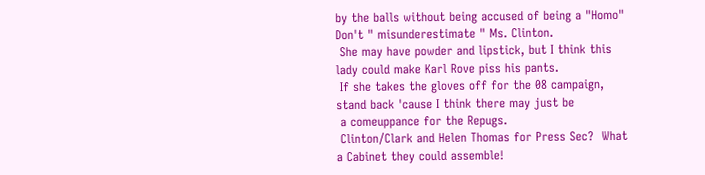by the balls without being accused of being a "Homo" Don't " misunderestimate " Ms. Clinton.
 She may have powder and lipstick, but I think this lady could make Karl Rove piss his pants.
 If she takes the gloves off for the 08 campaign, stand back 'cause I think there may just be
 a comeuppance for the Repugs.
 Clinton/Clark and Helen Thomas for Press Sec?  What a Cabinet they could assemble!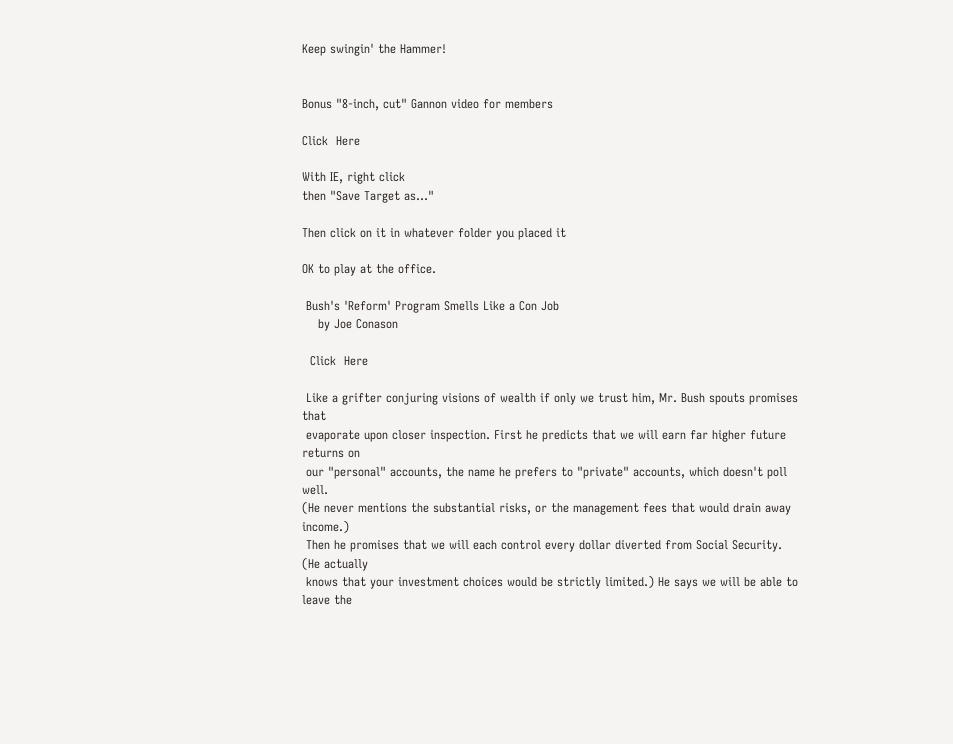Keep swingin' the Hammer!


Bonus "8-inch, cut" Gannon video for members

Click  Here

With IE, right click
then "Save Target as..."

Then click on it in whatever folder you placed it

OK to play at the office.

 Bush's 'Reform' Program Smells Like a Con Job
    by Joe Conason

  Click  Here

 Like a grifter conjuring visions of wealth if only we trust him, Mr. Bush spouts promises that
 evaporate upon closer inspection. First he predicts that we will earn far higher future returns on
 our "personal" accounts, the name he prefers to "private" accounts, which doesn't poll well.
(He never mentions the substantial risks, or the management fees that would drain away income.)
 Then he promises that we will each control every dollar diverted from Social Security. (He actually
 knows that your investment choices would be strictly limited.) He says we will be able to leave the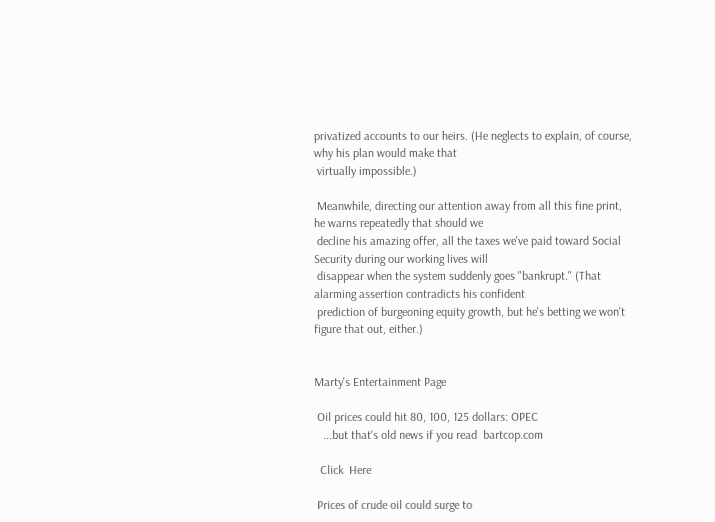privatized accounts to our heirs. (He neglects to explain, of course, why his plan would make that
 virtually impossible.)

 Meanwhile, directing our attention away from all this fine print, he warns repeatedly that should we
 decline his amazing offer, all the taxes we've paid toward Social Security during our working lives will
 disappear when the system suddenly goes "bankrupt." (That alarming assertion contradicts his confident
 prediction of burgeoning equity growth, but he's betting we won't figure that out, either.)


Marty's Entertainment Page

 Oil prices could hit 80, 100, 125 dollars: OPEC
   ...but that's old news if you read  bartcop.com

  Click  Here

 Prices of crude oil could surge to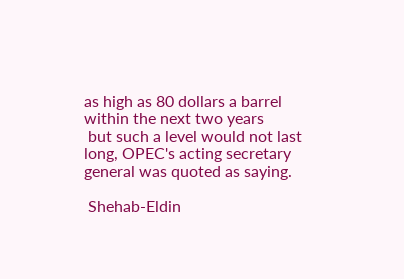as high as 80 dollars a barrel within the next two years
 but such a level would not last long, OPEC's acting secretary general was quoted as saying.

 Shehab-Eldin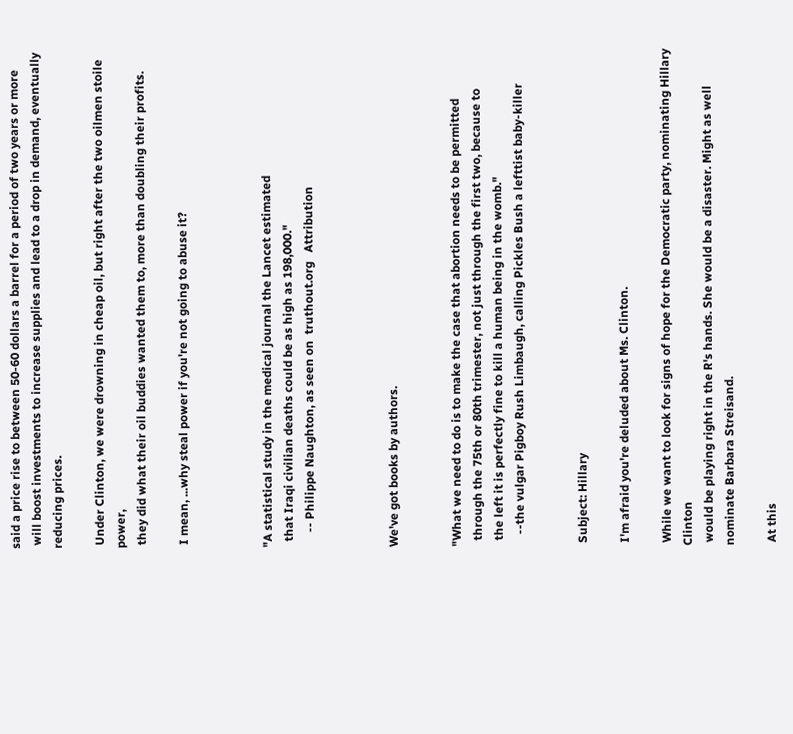said a price rise to between 50-60 dollars a barrel for a period of two years or more
 will boost investments to increase supplies and lead to a drop in demand, eventually reducing prices.

 Under Clinton, we were drowning in cheap oil, but right after the two oilmen stoile power,
 they did what their oil buddies wanted them to, more than doubling their profits.

 I mean, ...why steal power if you're not going to abuse it?



"A statistical study in the medical journal the Lancet estimated
  that Iraqi civilian deaths could be as high as 198,000."
     -- Philippe Naughton, as seen on  truthout.org   Attribution



We've got books by authors.


"What we need to do is to make the case that abortion needs to be permitted
  through the 75th or 80th trimester, not just through the first two, because to
  the left it is perfectly fine to kill a human being in the womb."
    --the vulgar Pigboy Rush Limbaugh, calling Pickles Bush a lefttist baby-killer


 Subject: Hillary

 I'm afraid you're deluded about Ms. Clinton.

 While we want to look for signs of hope for the Democratic party, nominating Hillary Clinton
 would be playing right in the R's hands. She would be a disaster. Might as well nominate Barbara Streisand.

 At this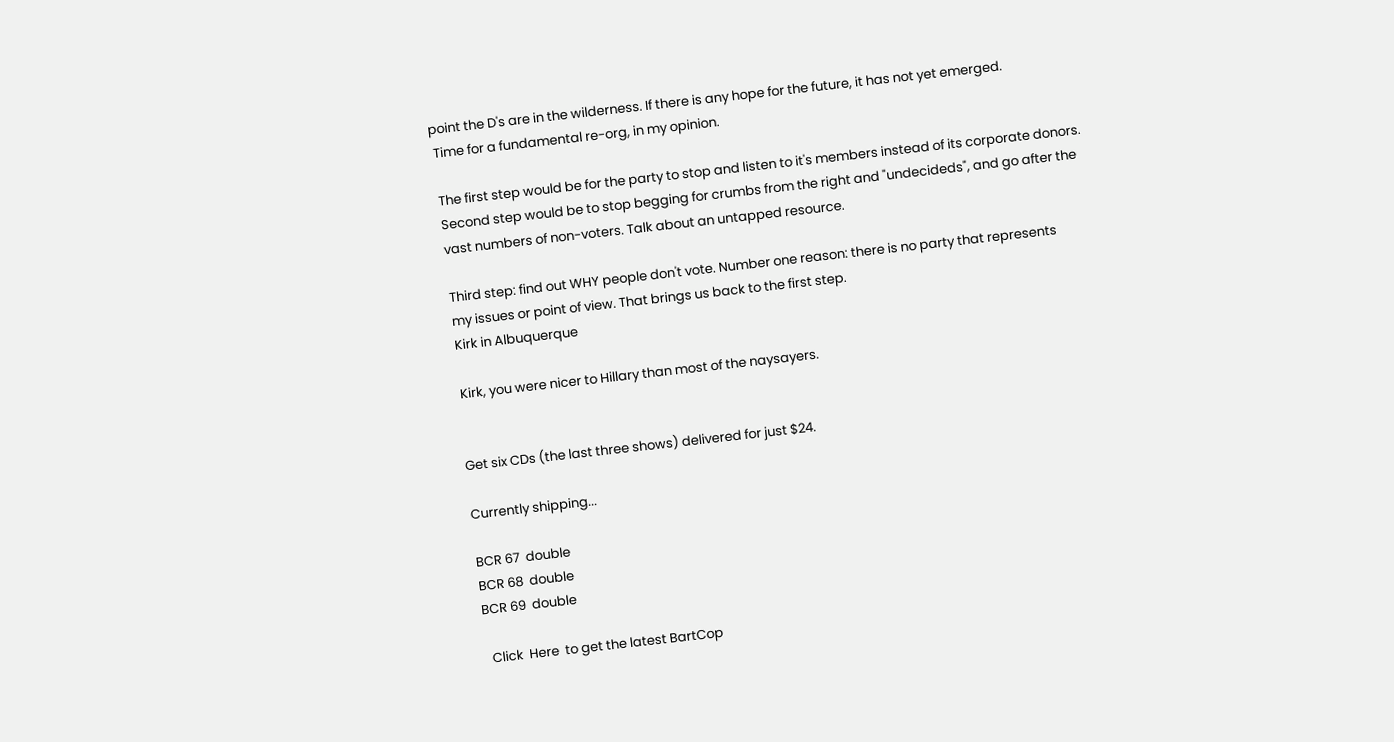point the D's are in the wilderness. If there is any hope for the future, it has not yet emerged.
 Time for a fundamental re-org, in my opinion.

 The first step would be for the party to stop and listen to it's members instead of its corporate donors.
 Second step would be to stop begging for crumbs from the right and "undecideds", and go after the
 vast numbers of non-voters. Talk about an untapped resource.

 Third step: find out WHY people don't vote. Number one reason: there is no party that represents
 my issues or point of view. That brings us back to the first step.
 Kirk in Albuquerque

 Kirk, you were nicer to Hillary than most of the naysayers.


Get six CDs (the last three shows) delivered for just $24.

Currently shipping...

BCR 67  double
BCR 68  double
BCR 69  double

  Click  Here  to get the latest BartCop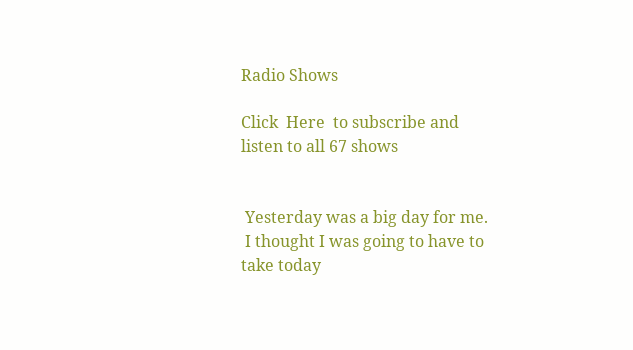Radio Shows

Click  Here  to subscribe and listen to all 67 shows


 Yesterday was a big day for me.
 I thought I was going to have to take today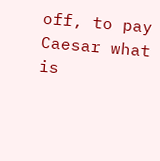off, to pay Caesar what is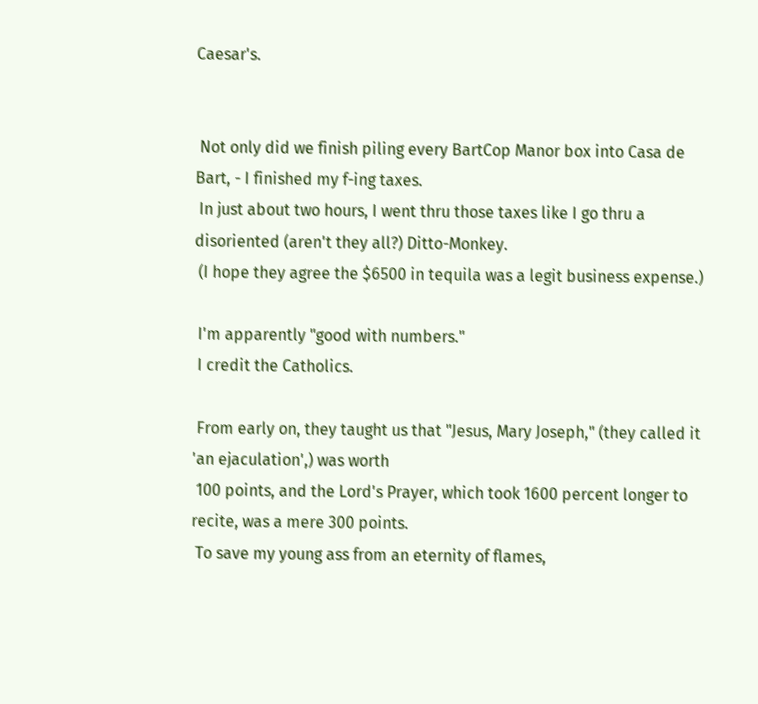Caesar's.


 Not only did we finish piling every BartCop Manor box into Casa de Bart, - I finished my f-ing taxes.
 In just about two hours, I went thru those taxes like I go thru a disoriented (aren't they all?) Ditto-Monkey.
 (I hope they agree the $6500 in tequila was a legit business expense.)

 I'm apparently "good with numbers."
 I credit the Catholics.

 From early on, they taught us that "Jesus, Mary Joseph," (they called it 'an ejaculation',) was worth
 100 points, and the Lord's Prayer, which took 1600 percent longer to recite, was a mere 300 points.
 To save my young ass from an eternity of flames,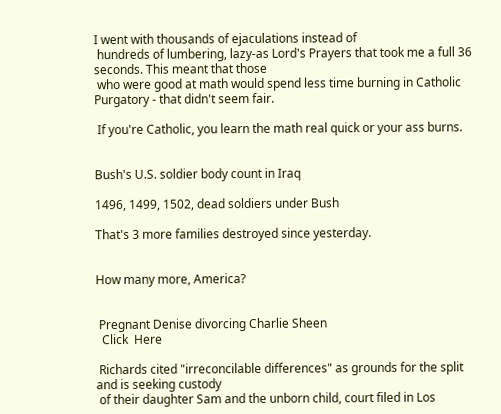I went with thousands of ejaculations instead of
 hundreds of lumbering, lazy-as Lord's Prayers that took me a full 36 seconds. This meant that those
 who were good at math would spend less time burning in Catholic Purgatory - that didn't seem fair.

 If you're Catholic, you learn the math real quick or your ass burns.


Bush's U.S. soldier body count in Iraq

1496, 1499, 1502, dead soldiers under Bush

That's 3 more families destroyed since yesterday.


How many more, America?


 Pregnant Denise divorcing Charlie Sheen
  Click  Here

 Richards cited "irreconcilable differences" as grounds for the split and is seeking custody
 of their daughter Sam and the unborn child, court filed in Los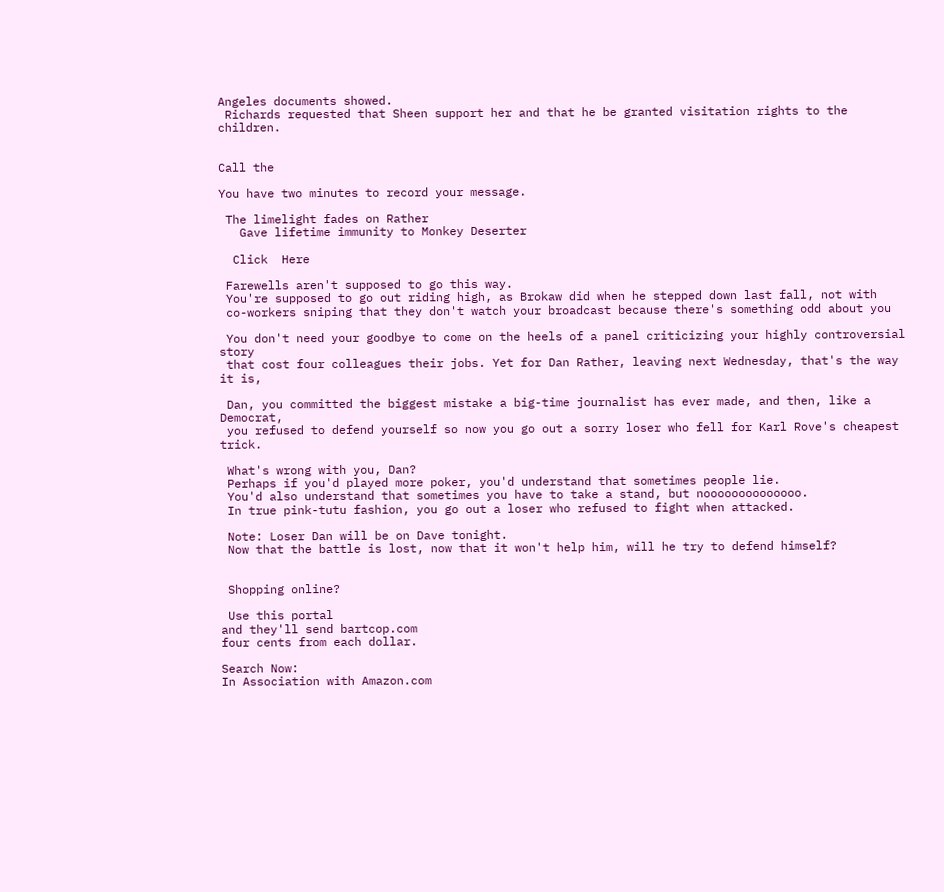Angeles documents showed.
 Richards requested that Sheen support her and that he be granted visitation rights to the children.


Call the

You have two minutes to record your message.

 The limelight fades on Rather
   Gave lifetime immunity to Monkey Deserter

  Click  Here

 Farewells aren't supposed to go this way.
 You're supposed to go out riding high, as Brokaw did when he stepped down last fall, not with
 co-workers sniping that they don't watch your broadcast because there's something odd about you

 You don't need your goodbye to come on the heels of a panel criticizing your highly controversial story
 that cost four colleagues their jobs. Yet for Dan Rather, leaving next Wednesday, that's the way it is,

 Dan, you committed the biggest mistake a big-time journalist has ever made, and then, like a Democrat,
 you refused to defend yourself so now you go out a sorry loser who fell for Karl Rove's cheapest trick.

 What's wrong with you, Dan?
 Perhaps if you'd played more poker, you'd understand that sometimes people lie.
 You'd also understand that sometimes you have to take a stand, but noooooooooooooo.
 In true pink-tutu fashion, you go out a loser who refused to fight when attacked.

 Note: Loser Dan will be on Dave tonight.
 Now that the battle is lost, now that it won't help him, will he try to defend himself?


 Shopping online?

 Use this portal
and they'll send bartcop.com
four cents from each dollar.

Search Now:
In Association with Amazon.com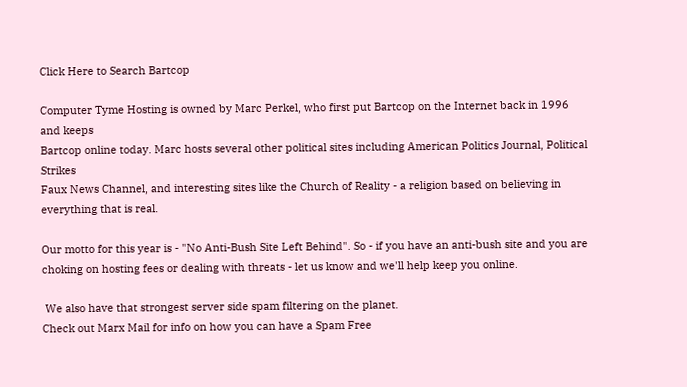Click Here to Search Bartcop

Computer Tyme Hosting is owned by Marc Perkel, who first put Bartcop on the Internet back in 1996 and keeps
Bartcop online today. Marc hosts several other political sites including American Politics Journal, Political Strikes
Faux News Channel, and interesting sites like the Church of Reality - a religion based on believing in everything that is real.

Our motto for this year is - "No Anti-Bush Site Left Behind". So - if you have an anti-bush site and you are
choking on hosting fees or dealing with threats - let us know and we'll help keep you online.

 We also have that strongest server side spam filtering on the planet.
Check out Marx Mail for info on how you can have a Spam Free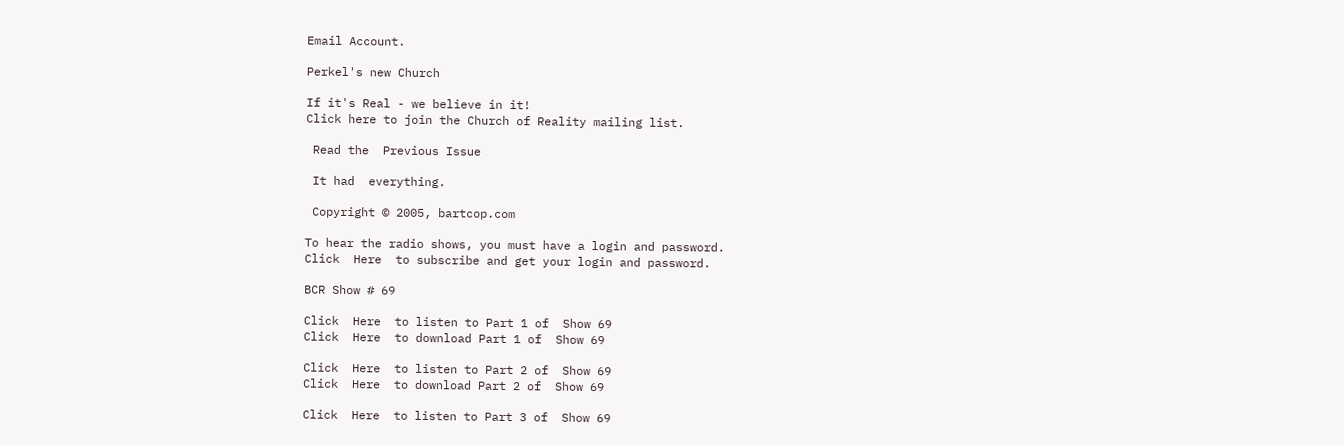Email Account.

Perkel's new Church

If it's Real - we believe in it!
Click here to join the Church of Reality mailing list.

 Read the  Previous Issue

 It had  everything.

 Copyright © 2005, bartcop.com

To hear the radio shows, you must have a login and password.
Click  Here  to subscribe and get your login and password.

BCR Show # 69

Click  Here  to listen to Part 1 of  Show 69
Click  Here  to download Part 1 of  Show 69

Click  Here  to listen to Part 2 of  Show 69
Click  Here  to download Part 2 of  Show 69

Click  Here  to listen to Part 3 of  Show 69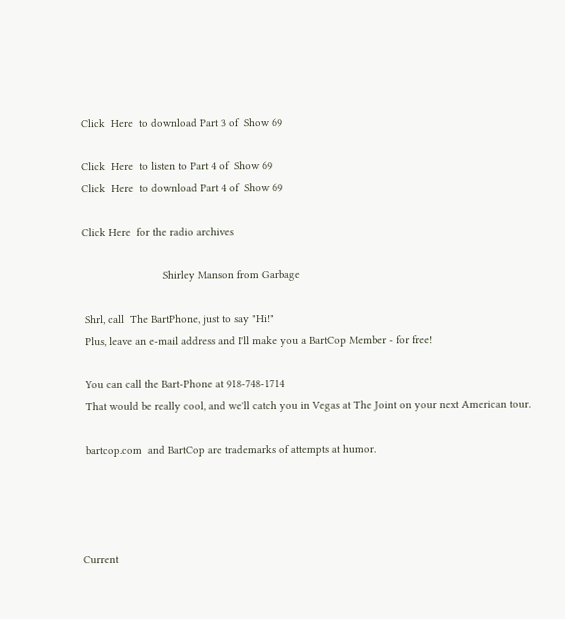Click  Here  to download Part 3 of  Show 69

Click  Here  to listen to Part 4 of  Show 69
Click  Here  to download Part 4 of  Show 69

Click Here  for the radio archives

                           Shirley Manson from Garbage

 Shrl, call  The BartPhone, just to say "Hi!"
 Plus, leave an e-mail address and I'll make you a BartCop Member - for free!

 You can call the Bart-Phone at 918-748-1714
 That would be really cool, and we'll catch you in Vegas at The Joint on your next American tour.

 bartcop.com  and BartCop are trademarks of attempts at humor.




Current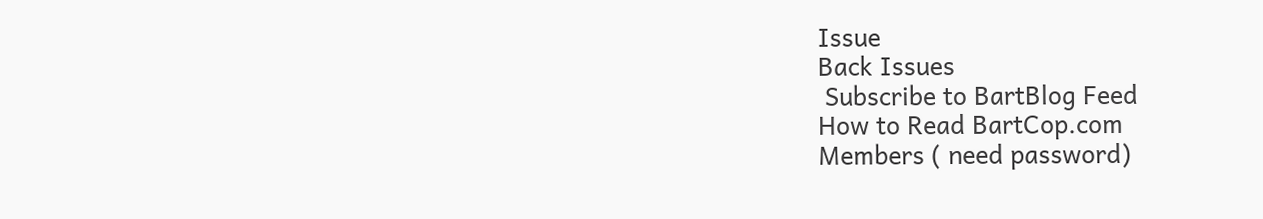Issue
Back Issues
 Subscribe to BartBlog Feed
How to Read BartCop.com
Members ( need password)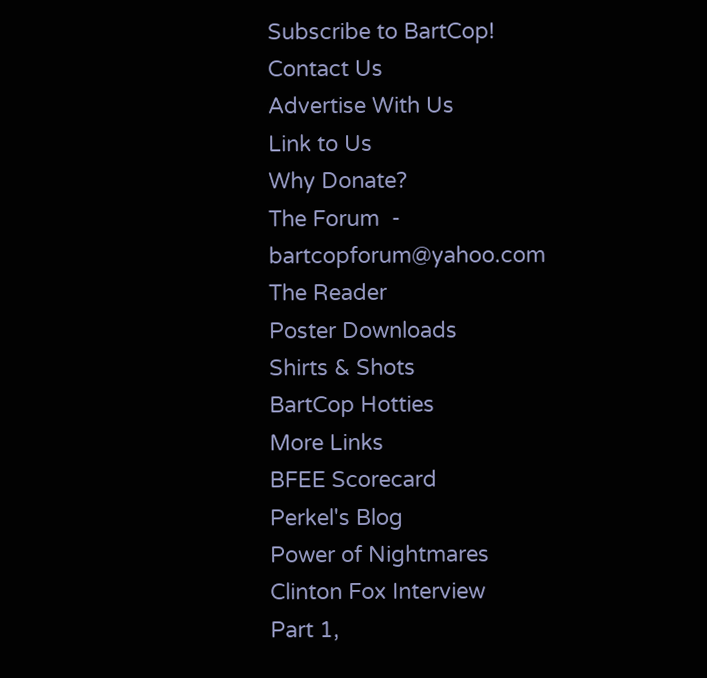Subscribe to BartCop!
Contact Us
Advertise With Us
Link to Us
Why Donate?
The Forum  - bartcopforum@yahoo.com
The Reader
Poster Downloads
Shirts & Shots
BartCop Hotties
More Links
BFEE Scorecard
Perkel's Blog
Power of Nightmares
Clinton Fox Interview
Part 1,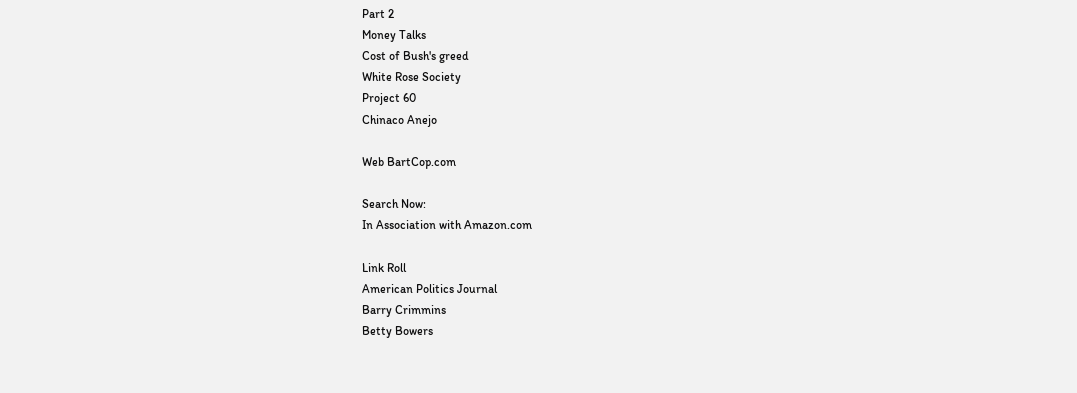Part 2
Money Talks
Cost of Bush's greed
White Rose Society
Project 60
Chinaco Anejo

Web BartCop.com

Search Now:
In Association with Amazon.com

Link Roll
American Politics Journal
Barry Crimmins
Betty Bowers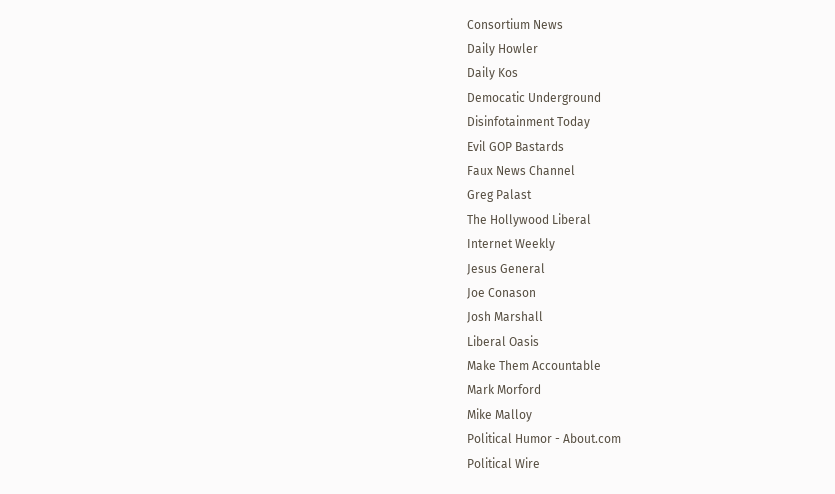Consortium News
Daily Howler
Daily Kos
Democatic Underground
Disinfotainment Today
Evil GOP Bastards
Faux News Channel
Greg Palast
The Hollywood Liberal
Internet Weekly
Jesus General
Joe Conason
Josh Marshall
Liberal Oasis
Make Them Accountable
Mark Morford
Mike Malloy
Political Humor - About.com
Political Wire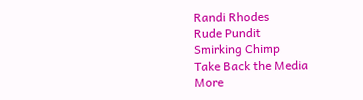Randi Rhodes
Rude Pundit
Smirking Chimp
Take Back the Media
More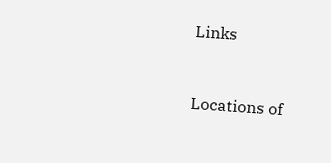Links


Locations of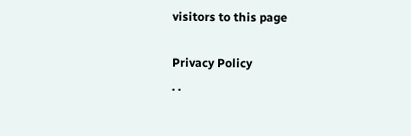visitors to this page

Privacy Policy
. .